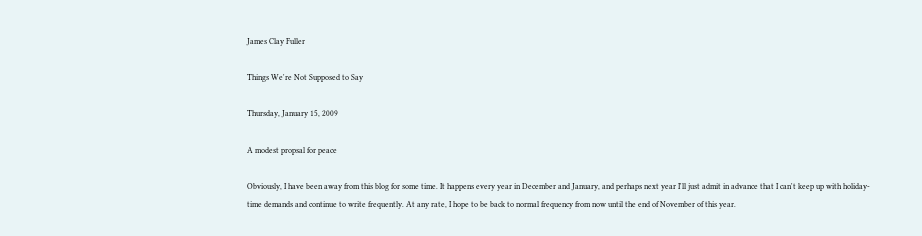James Clay Fuller

Things We're Not Supposed to Say

Thursday, January 15, 2009

A modest propsal for peace

Obviously, I have been away from this blog for some time. It happens every year in December and January, and perhaps next year I'll just admit in advance that I can't keep up with holiday-time demands and continue to write frequently. At any rate, I hope to be back to normal frequency from now until the end of November of this year.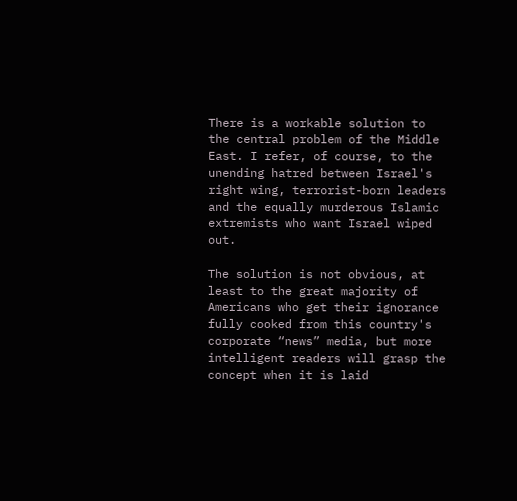There is a workable solution to the central problem of the Middle East. I refer, of course, to the unending hatred between Israel's right wing, terrorist-born leaders and the equally murderous Islamic extremists who want Israel wiped out.

The solution is not obvious, at least to the great majority of Americans who get their ignorance fully cooked from this country's corporate “news” media, but more intelligent readers will grasp the concept when it is laid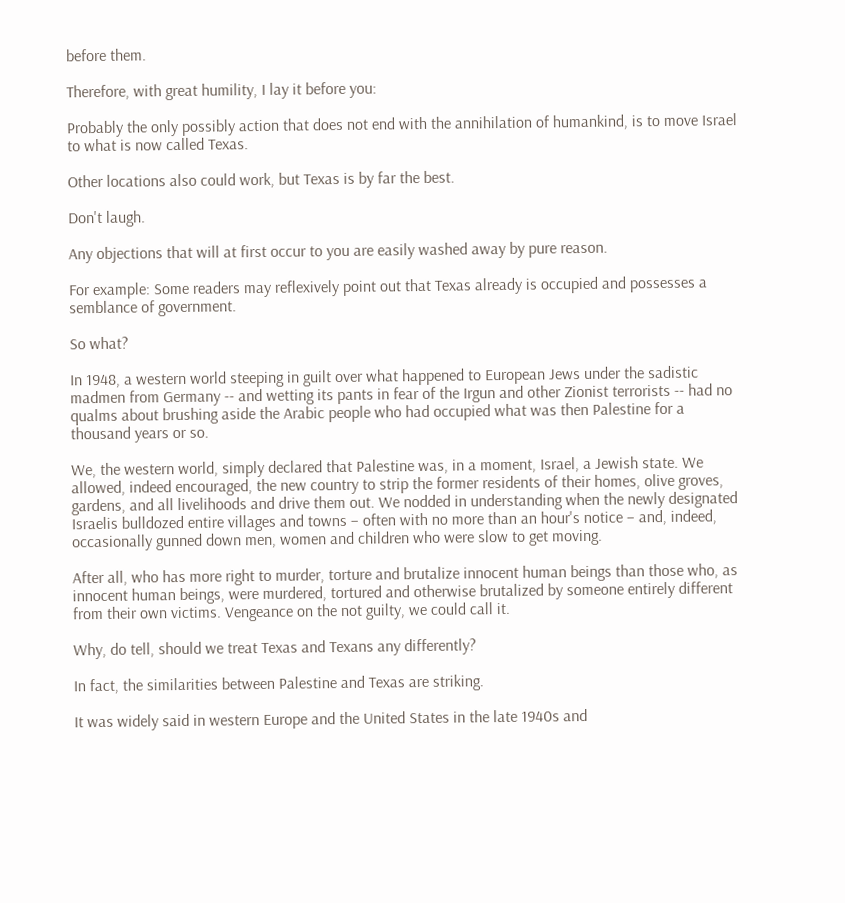before them.

Therefore, with great humility, I lay it before you:

Probably the only possibly action that does not end with the annihilation of humankind, is to move Israel to what is now called Texas.

Other locations also could work, but Texas is by far the best.

Don't laugh.

Any objections that will at first occur to you are easily washed away by pure reason.

For example: Some readers may reflexively point out that Texas already is occupied and possesses a semblance of government.

So what?

In 1948, a western world steeping in guilt over what happened to European Jews under the sadistic madmen from Germany -- and wetting its pants in fear of the Irgun and other Zionist terrorists -- had no qualms about brushing aside the Arabic people who had occupied what was then Palestine for a thousand years or so.

We, the western world, simply declared that Palestine was, in a moment, Israel, a Jewish state. We allowed, indeed encouraged, the new country to strip the former residents of their homes, olive groves, gardens, and all livelihoods and drive them out. We nodded in understanding when the newly designated Israelis bulldozed entire villages and towns – often with no more than an hour's notice – and, indeed, occasionally gunned down men, women and children who were slow to get moving.

After all, who has more right to murder, torture and brutalize innocent human beings than those who, as innocent human beings, were murdered, tortured and otherwise brutalized by someone entirely different from their own victims. Vengeance on the not guilty, we could call it.

Why, do tell, should we treat Texas and Texans any differently?

In fact, the similarities between Palestine and Texas are striking.

It was widely said in western Europe and the United States in the late 1940s and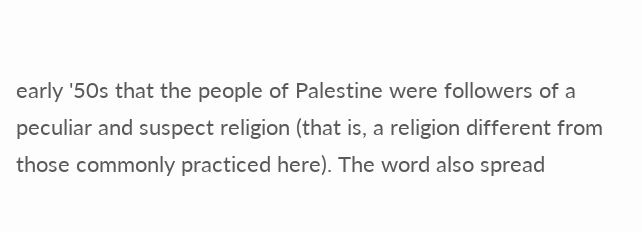early '50s that the people of Palestine were followers of a peculiar and suspect religion (that is, a religion different from those commonly practiced here). The word also spread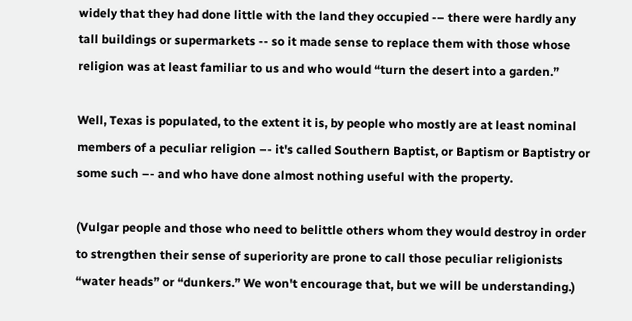widely that they had done little with the land they occupied -– there were hardly any tall buildings or supermarkets -- so it made sense to replace them with those whose religion was at least familiar to us and who would “turn the desert into a garden.”

Well, Texas is populated, to the extent it is, by people who mostly are at least nominal members of a peculiar religion –- it's called Southern Baptist, or Baptism or Baptistry or some such –- and who have done almost nothing useful with the property.

(Vulgar people and those who need to belittle others whom they would destroy in order to strengthen their sense of superiority are prone to call those peculiar religionists “water heads” or “dunkers.” We won't encourage that, but we will be understanding.)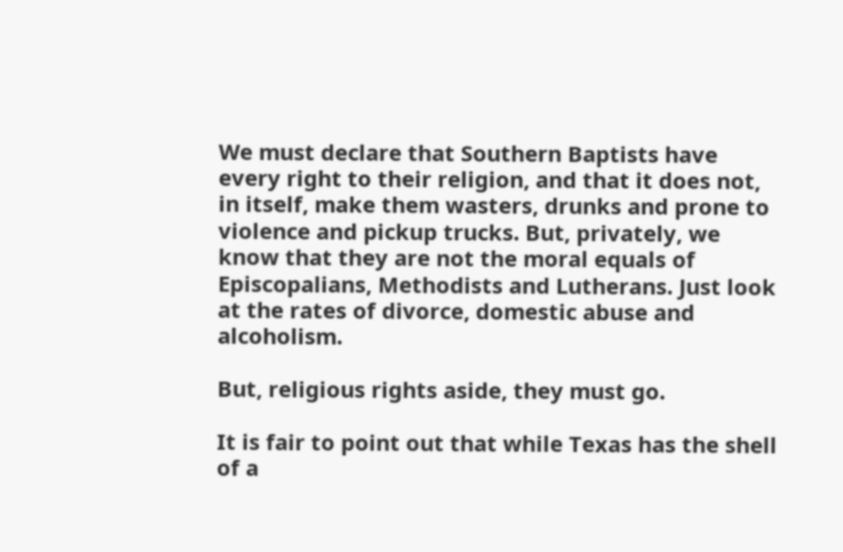We must declare that Southern Baptists have every right to their religion, and that it does not, in itself, make them wasters, drunks and prone to violence and pickup trucks. But, privately, we know that they are not the moral equals of Episcopalians, Methodists and Lutherans. Just look at the rates of divorce, domestic abuse and alcoholism.

But, religious rights aside, they must go.

It is fair to point out that while Texas has the shell of a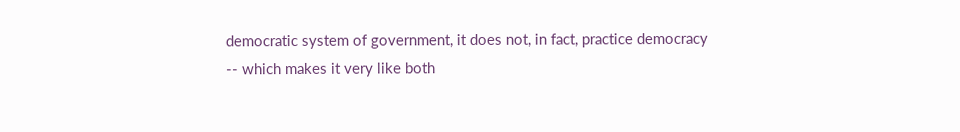democratic system of government, it does not, in fact, practice democracy -- which makes it very like both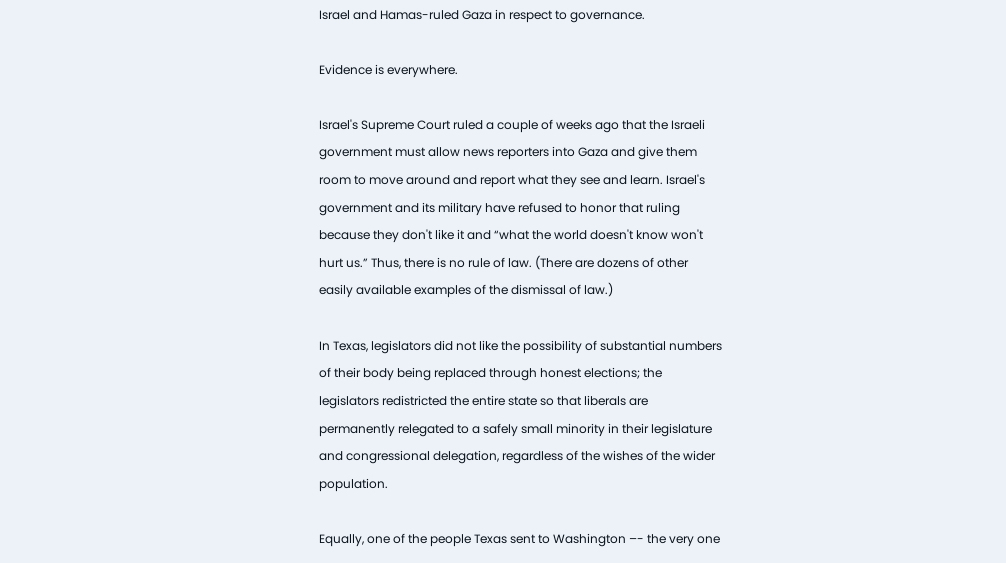Israel and Hamas-ruled Gaza in respect to governance.

Evidence is everywhere.

Israel's Supreme Court ruled a couple of weeks ago that the Israeli government must allow news reporters into Gaza and give them room to move around and report what they see and learn. Israel's government and its military have refused to honor that ruling because they don't like it and “what the world doesn't know won't hurt us.” Thus, there is no rule of law. (There are dozens of other easily available examples of the dismissal of law.)

In Texas, legislators did not like the possibility of substantial numbers of their body being replaced through honest elections; the legislators redistricted the entire state so that liberals are permanently relegated to a safely small minority in their legislature and congressional delegation, regardless of the wishes of the wider population.

Equally, one of the people Texas sent to Washington –- the very one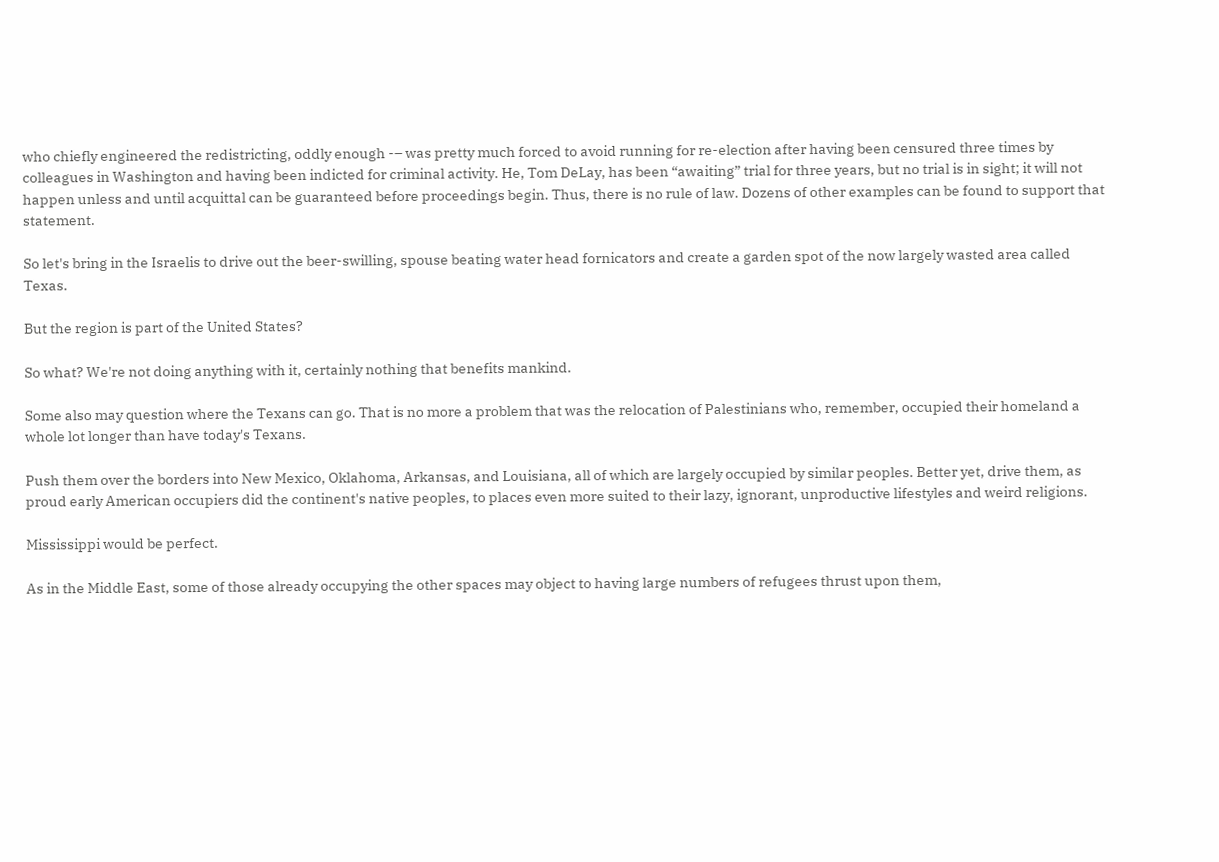who chiefly engineered the redistricting, oddly enough -– was pretty much forced to avoid running for re-election after having been censured three times by colleagues in Washington and having been indicted for criminal activity. He, Tom DeLay, has been “awaiting” trial for three years, but no trial is in sight; it will not happen unless and until acquittal can be guaranteed before proceedings begin. Thus, there is no rule of law. Dozens of other examples can be found to support that statement.

So let's bring in the Israelis to drive out the beer-swilling, spouse beating water head fornicators and create a garden spot of the now largely wasted area called Texas.

But the region is part of the United States?

So what? We're not doing anything with it, certainly nothing that benefits mankind.

Some also may question where the Texans can go. That is no more a problem that was the relocation of Palestinians who, remember, occupied their homeland a whole lot longer than have today's Texans.

Push them over the borders into New Mexico, Oklahoma, Arkansas, and Louisiana, all of which are largely occupied by similar peoples. Better yet, drive them, as proud early American occupiers did the continent's native peoples, to places even more suited to their lazy, ignorant, unproductive lifestyles and weird religions.

Mississippi would be perfect.

As in the Middle East, some of those already occupying the other spaces may object to having large numbers of refugees thrust upon them,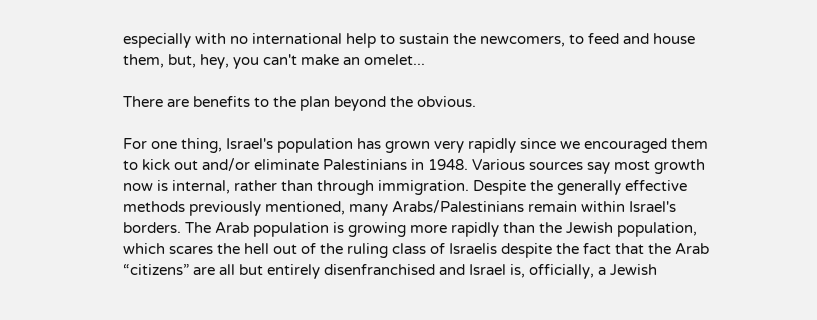especially with no international help to sustain the newcomers, to feed and house them, but, hey, you can't make an omelet...

There are benefits to the plan beyond the obvious.

For one thing, Israel's population has grown very rapidly since we encouraged them to kick out and/or eliminate Palestinians in 1948. Various sources say most growth now is internal, rather than through immigration. Despite the generally effective methods previously mentioned, many Arabs/Palestinians remain within Israel's borders. The Arab population is growing more rapidly than the Jewish population, which scares the hell out of the ruling class of Israelis despite the fact that the Arab “citizens” are all but entirely disenfranchised and Israel is, officially, a Jewish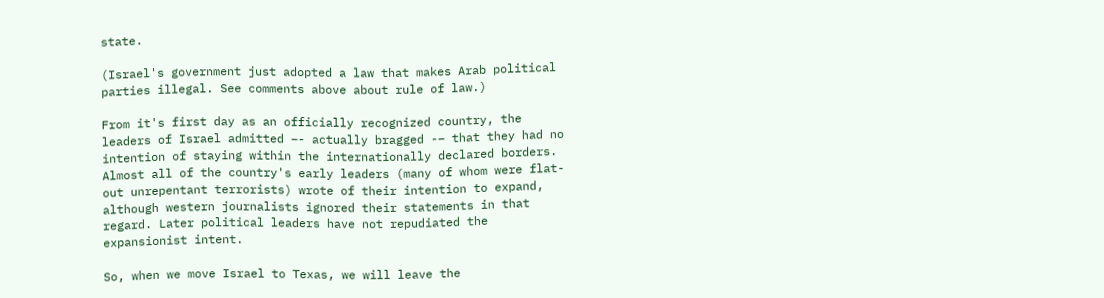state.

(Israel's government just adopted a law that makes Arab political parties illegal. See comments above about rule of law.)

From it's first day as an officially recognized country, the leaders of Israel admitted –- actually bragged -– that they had no intention of staying within the internationally declared borders. Almost all of the country's early leaders (many of whom were flat-out unrepentant terrorists) wrote of their intention to expand, although western journalists ignored their statements in that regard. Later political leaders have not repudiated the expansionist intent.

So, when we move Israel to Texas, we will leave the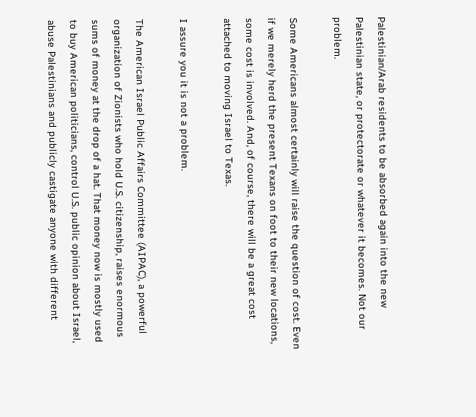Palestinian/Arab residents to be absorbed again into the new Palestinian state, or protectorate or whatever it becomes. Not our problem.

Some Americans almost certainly will raise the question of cost. Even if we merely herd the present Texans on foot to their new locations, some cost is involved. And, of course, there will be a great cost attached to moving Israel to Texas.

I assure you it is not a problem.

The American Israel Public Affairs Committee (AIPAC), a powerful organization of Zionists who hold U.S. citizenship, raises enormous sums of money at the drop of a hat. That money now is mostly used to buy American politicians, control U.S. public opinion about Israel, abuse Palestinians and publicly castigate anyone with different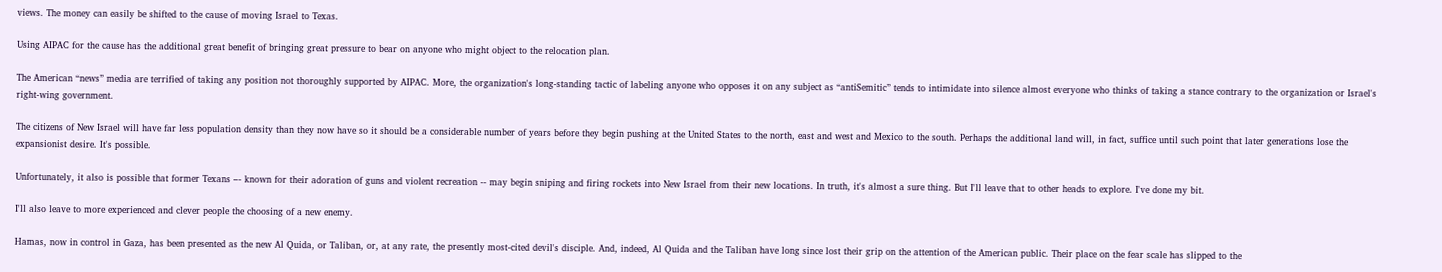views. The money can easily be shifted to the cause of moving Israel to Texas.

Using AIPAC for the cause has the additional great benefit of bringing great pressure to bear on anyone who might object to the relocation plan.

The American “news” media are terrified of taking any position not thoroughly supported by AIPAC. More, the organization's long-standing tactic of labeling anyone who opposes it on any subject as “antiSemitic” tends to intimidate into silence almost everyone who thinks of taking a stance contrary to the organization or Israel's right-wing government.

The citizens of New Israel will have far less population density than they now have so it should be a considerable number of years before they begin pushing at the United States to the north, east and west and Mexico to the south. Perhaps the additional land will, in fact, suffice until such point that later generations lose the expansionist desire. It's possible.

Unfortunately, it also is possible that former Texans –- known for their adoration of guns and violent recreation -- may begin sniping and firing rockets into New Israel from their new locations. In truth, it's almost a sure thing. But I'll leave that to other heads to explore. I've done my bit.

I'll also leave to more experienced and clever people the choosing of a new enemy.

Hamas, now in control in Gaza, has been presented as the new Al Quida, or Taliban, or, at any rate, the presently most-cited devil's disciple. And, indeed, Al Quida and the Taliban have long since lost their grip on the attention of the American public. Their place on the fear scale has slipped to the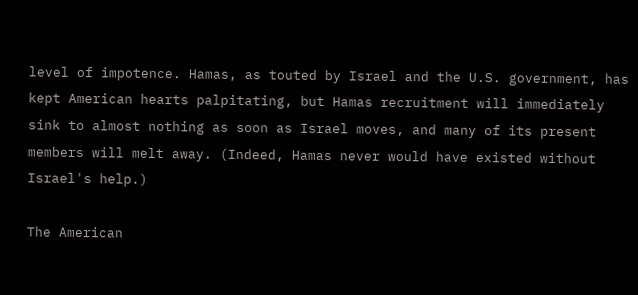level of impotence. Hamas, as touted by Israel and the U.S. government, has kept American hearts palpitating, but Hamas recruitment will immediately sink to almost nothing as soon as Israel moves, and many of its present members will melt away. (Indeed, Hamas never would have existed without Israel's help.)

The American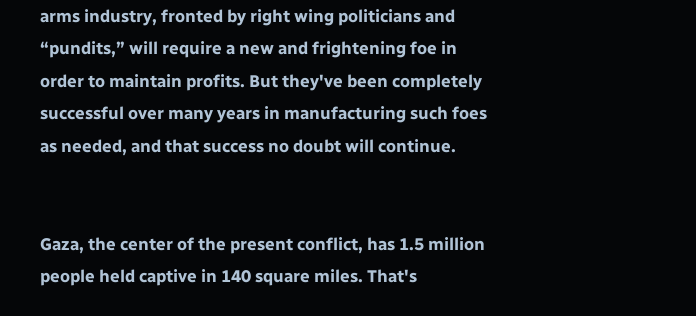arms industry, fronted by right wing politicians and “pundits,” will require a new and frightening foe in order to maintain profits. But they've been completely successful over many years in manufacturing such foes as needed, and that success no doubt will continue.


Gaza, the center of the present conflict, has 1.5 million people held captive in 140 square miles. That's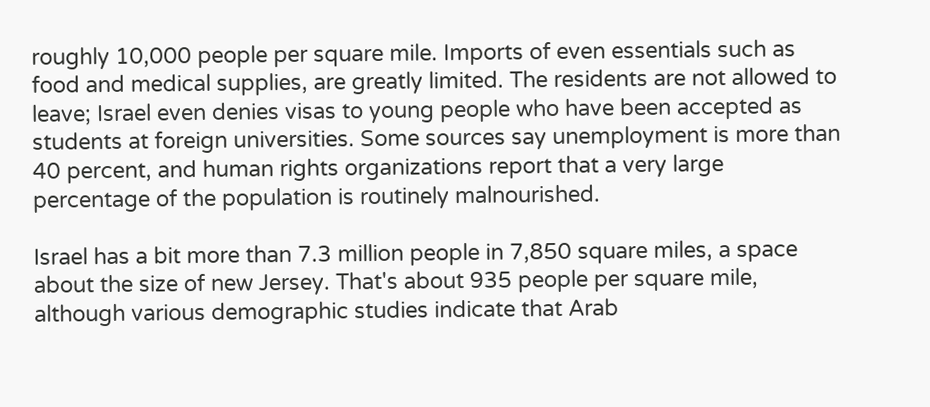roughly 10,000 people per square mile. Imports of even essentials such as food and medical supplies, are greatly limited. The residents are not allowed to leave; Israel even denies visas to young people who have been accepted as students at foreign universities. Some sources say unemployment is more than 40 percent, and human rights organizations report that a very large percentage of the population is routinely malnourished.

Israel has a bit more than 7.3 million people in 7,850 square miles, a space about the size of new Jersey. That's about 935 people per square mile, although various demographic studies indicate that Arab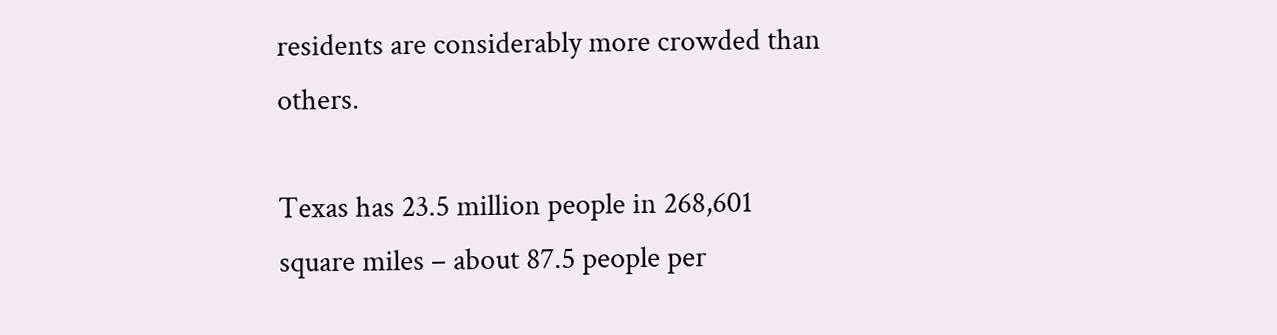residents are considerably more crowded than others.

Texas has 23.5 million people in 268,601 square miles – about 87.5 people per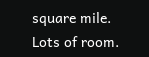square mile. Lots of room.